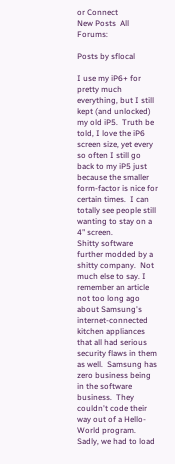or Connect
New Posts  All Forums:

Posts by sflocal

I use my iP6+ for pretty much everything, but I still kept (and unlocked) my old iP5.  Truth be told, I love the iP6 screen size, yet every so often I still go back to my iP5 just because the smaller form-factor is nice for certain times.  I can totally see people still wanting to stay on a 4" screen.
Shitty software further modded by a shitty company.  Not much else to say. I remember an article not too long ago about Samsung's internet-connected kitchen appliances that all had serious security flaws in them as well.  Samsung has zero business being in the software business.  They couldn't code their way out of a Hello-World program.
Sadly, we had to load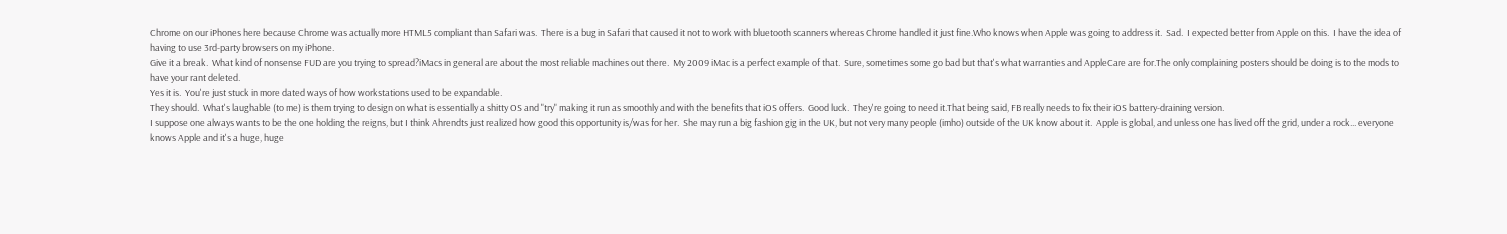Chrome on our iPhones here because Chrome was actually more HTML5 compliant than Safari was.  There is a bug in Safari that caused it not to work with bluetooth scanners whereas Chrome handled it just fine.Who knows when Apple was going to address it.  Sad.  I expected better from Apple on this.  I have the idea of having to use 3rd-party browsers on my iPhone.
Give it a break.  What kind of nonsense FUD are you trying to spread?iMacs in general are about the most reliable machines out there.  My 2009 iMac is a perfect example of that.  Sure, sometimes some go bad but that's what warranties and AppleCare are for.The only complaining posters should be doing is to the mods to have your rant deleted.
Yes it is.  You're just stuck in more dated ways of how workstations used to be expandable.
They should.  What's laughable (to me) is them trying to design on what is essentially a shitty OS and "try" making it run as smoothly and with the benefits that iOS offers.  Good luck.  They're going to need it.That being said, FB really needs to fix their iOS battery-draining version.
I suppose one always wants to be the one holding the reigns, but I think Ahrendts just realized how good this opportunity is/was for her.  She may run a big fashion gig in the UK, but not very many people (imho) outside of the UK know about it.  Apple is global, and unless one has lived off the grid, under a rock... everyone knows Apple and it's a huge, huge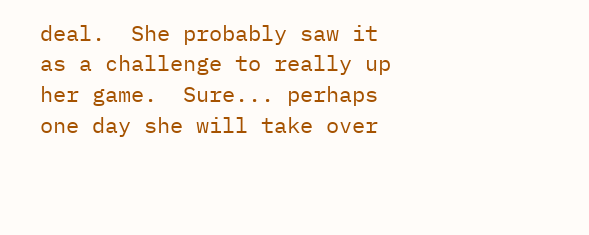deal.  She probably saw it as a challenge to really up her game.  Sure... perhaps one day she will take over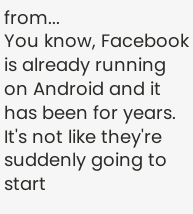from...
You know, Facebook is already running on Android and it has been for years.  It's not like they're suddenly going to start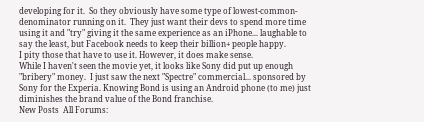developing for it.  So they obviously have some type of lowest-common-denominator running on it.  They just want their devs to spend more time using it and "try" giving it the same experience as an iPhone... laughable to say the least, but Facebook needs to keep their billion+ people happy.
I pity those that have to use it. However, it does make sense.
While I haven't seen the movie yet, it looks like Sony did put up enough "bribery" money.  I just saw the next "Spectre" commercial... sponsored by Sony for the Experia. Knowing Bond is using an Android phone (to me) just diminishes the brand value of the Bond franchise.
New Posts  All Forums: